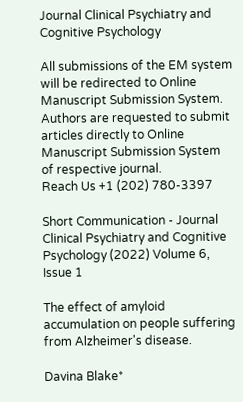Journal Clinical Psychiatry and Cognitive Psychology

All submissions of the EM system will be redirected to Online Manuscript Submission System. Authors are requested to submit articles directly to Online Manuscript Submission System of respective journal.
Reach Us +1 (202) 780-3397

Short Communication - Journal Clinical Psychiatry and Cognitive Psychology (2022) Volume 6, Issue 1

The effect of amyloid accumulation on people suffering from Alzheimer's disease.

Davina Blake*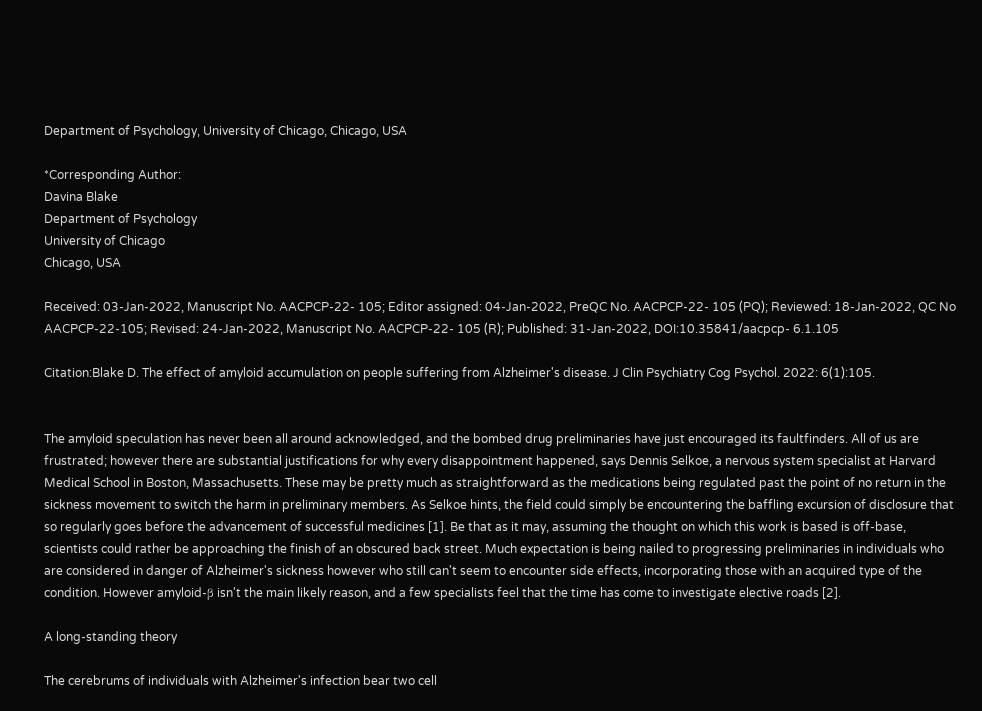Department of Psychology, University of Chicago, Chicago, USA

*Corresponding Author:
Davina Blake
Department of Psychology
University of Chicago
Chicago, USA

Received: 03-Jan-2022, Manuscript No. AACPCP-22- 105; Editor assigned: 04-Jan-2022, PreQC No. AACPCP-22- 105 (PQ); Reviewed: 18-Jan-2022, QC No AACPCP-22-105; Revised: 24-Jan-2022, Manuscript No. AACPCP-22- 105 (R); Published: 31-Jan-2022, DOI:10.35841/aacpcp- 6.1.105

Citation:Blake D. The effect of amyloid accumulation on people suffering from Alzheimer's disease. J Clin Psychiatry Cog Psychol. 2022: 6(1):105.


The amyloid speculation has never been all around acknowledged, and the bombed drug preliminaries have just encouraged its faultfinders. All of us are frustrated; however there are substantial justifications for why every disappointment happened, says Dennis Selkoe, a nervous system specialist at Harvard Medical School in Boston, Massachusetts. These may be pretty much as straightforward as the medications being regulated past the point of no return in the sickness movement to switch the harm in preliminary members. As Selkoe hints, the field could simply be encountering the baffling excursion of disclosure that so regularly goes before the advancement of successful medicines [1]. Be that as it may, assuming the thought on which this work is based is off-base, scientists could rather be approaching the finish of an obscured back street. Much expectation is being nailed to progressing preliminaries in individuals who are considered in danger of Alzheimer's sickness however who still can't seem to encounter side effects, incorporating those with an acquired type of the condition. However amyloid-β isn't the main likely reason, and a few specialists feel that the time has come to investigate elective roads [2].

A long-standing theory

The cerebrums of individuals with Alzheimer's infection bear two cell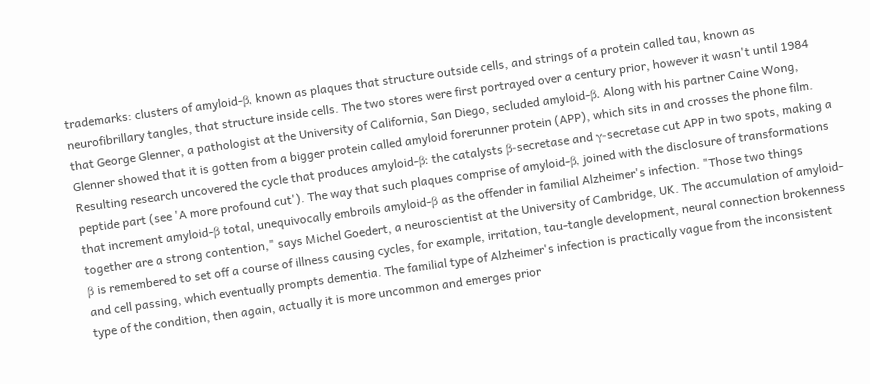trademarks: clusters of amyloid-β, known as plaques that structure outside cells, and strings of a protein called tau, known as neurofibrillary tangles, that structure inside cells. The two stores were first portrayed over a century prior, however it wasn't until 1984 that George Glenner, a pathologist at the University of California, San Diego, secluded amyloid-β. Along with his partner Caine Wong, Glenner showed that it is gotten from a bigger protein called amyloid forerunner protein (APP), which sits in and crosses the phone film. Resulting research uncovered the cycle that produces amyloid-β: the catalysts β-secretase and γ-secretase cut APP in two spots, making a peptide part (see 'A more profound cut'). The way that such plaques comprise of amyloid-β, joined with the disclosure of transformations that increment amyloid-β total, unequivocally embroils amyloid-β as the offender in familial Alzheimer's infection. "Those two things together are a strong contention," says Michel Goedert, a neuroscientist at the University of Cambridge, UK. The accumulation of amyloid-β is remembered to set off a course of illness causing cycles, for example, irritation, tau-tangle development, neural connection brokenness and cell passing, which eventually prompts dementia. The familial type of Alzheimer's infection is practically vague from the inconsistent type of the condition, then again, actually it is more uncommon and emerges prior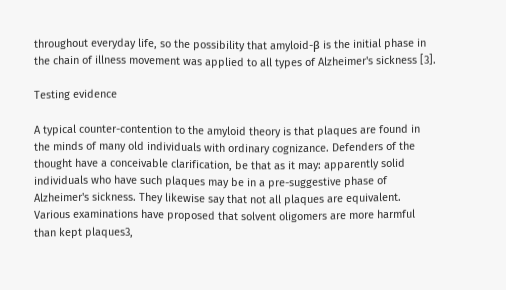throughout everyday life, so the possibility that amyloid-β is the initial phase in the chain of illness movement was applied to all types of Alzheimer's sickness [3].

Testing evidence

A typical counter-contention to the amyloid theory is that plaques are found in the minds of many old individuals with ordinary cognizance. Defenders of the thought have a conceivable clarification, be that as it may: apparently solid individuals who have such plaques may be in a pre-suggestive phase of Alzheimer's sickness. They likewise say that not all plaques are equivalent. Various examinations have proposed that solvent oligomers are more harmful than kept plaques3,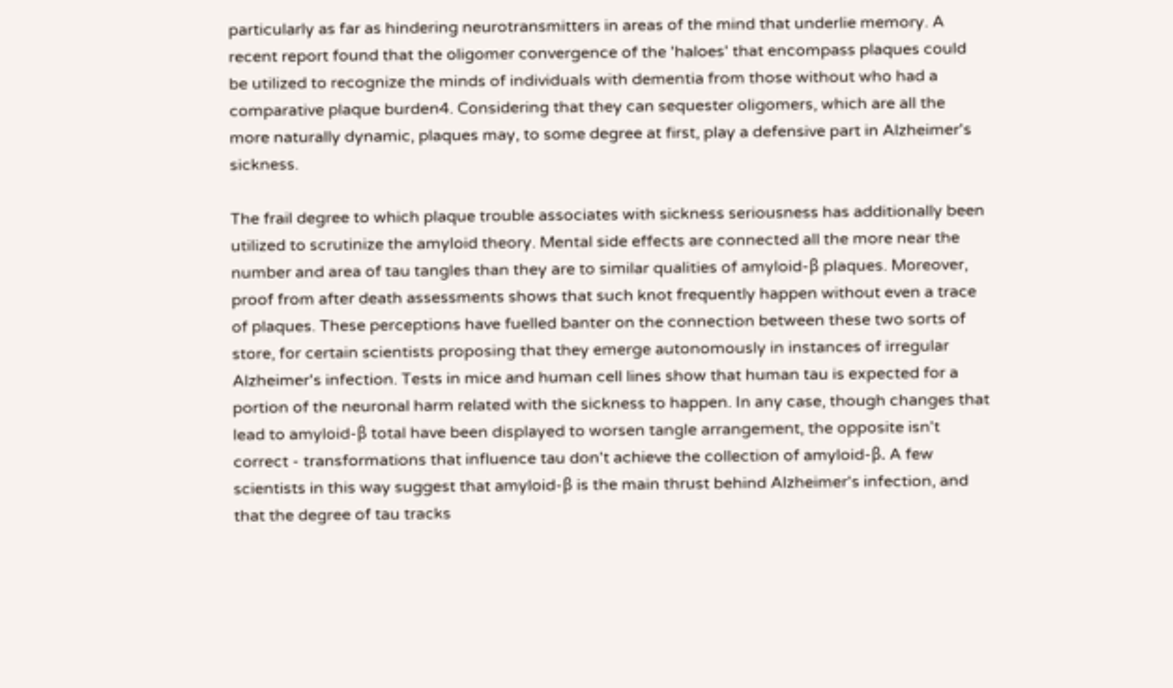particularly as far as hindering neurotransmitters in areas of the mind that underlie memory. A recent report found that the oligomer convergence of the 'haloes' that encompass plaques could be utilized to recognize the minds of individuals with dementia from those without who had a comparative plaque burden4. Considering that they can sequester oligomers, which are all the more naturally dynamic, plaques may, to some degree at first, play a defensive part in Alzheimer's sickness.

The frail degree to which plaque trouble associates with sickness seriousness has additionally been utilized to scrutinize the amyloid theory. Mental side effects are connected all the more near the number and area of tau tangles than they are to similar qualities of amyloid-β plaques. Moreover, proof from after death assessments shows that such knot frequently happen without even a trace of plaques. These perceptions have fuelled banter on the connection between these two sorts of store, for certain scientists proposing that they emerge autonomously in instances of irregular Alzheimer's infection. Tests in mice and human cell lines show that human tau is expected for a portion of the neuronal harm related with the sickness to happen. In any case, though changes that lead to amyloid-β total have been displayed to worsen tangle arrangement, the opposite isn't correct - transformations that influence tau don't achieve the collection of amyloid-β. A few scientists in this way suggest that amyloid-β is the main thrust behind Alzheimer's infection, and that the degree of tau tracks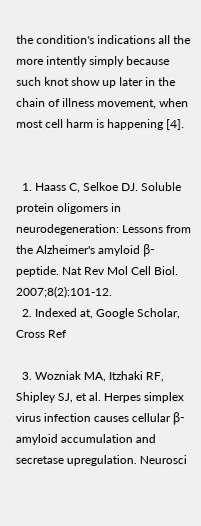the condition's indications all the more intently simply because such knot show up later in the chain of illness movement, when most cell harm is happening [4].


  1. Haass C, Selkoe DJ. Soluble protein oligomers in neurodegeneration: Lessons from the Alzheimer's amyloid β-peptide. Nat Rev Mol Cell Biol. 2007;8(2):101-12.
  2. Indexed at, Google Scholar, Cross Ref

  3. Wozniak MA, Itzhaki RF, Shipley SJ, et al. Herpes simplex virus infection causes cellular β-amyloid accumulation and secretase upregulation. Neurosci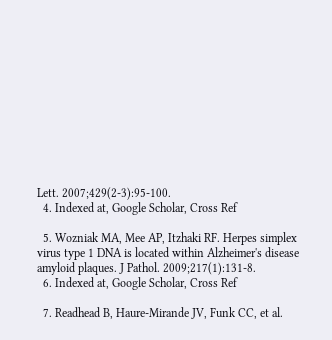Lett. 2007;429(2-3):95-100.
  4. Indexed at, Google Scholar, Cross Ref

  5. Wozniak MA, Mee AP, Itzhaki RF. Herpes simplex virus type 1 DNA is located within Alzheimer's disease amyloid plaques. J Pathol. 2009;217(1):131-8.
  6. Indexed at, Google Scholar, Cross Ref

  7. Readhead B, Haure-Mirande JV, Funk CC, et al.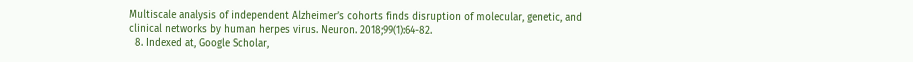Multiscale analysis of independent Alzheimer’s cohorts finds disruption of molecular, genetic, and clinical networks by human herpes virus. Neuron. 2018;99(1):64-82.
  8. Indexed at, Google Scholar,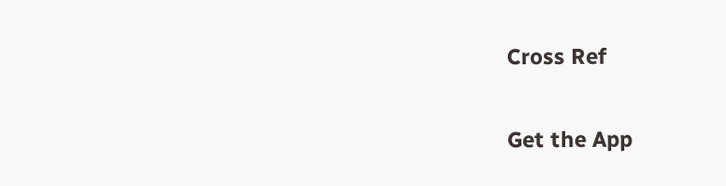Cross Ref

Get the App